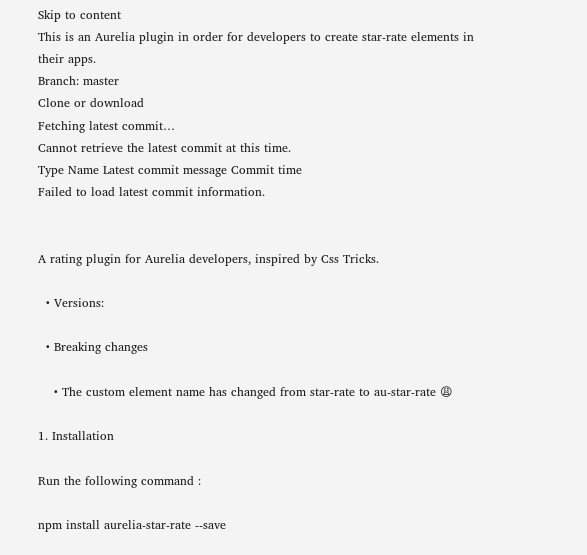Skip to content
This is an Aurelia plugin in order for developers to create star-rate elements in their apps.
Branch: master
Clone or download
Fetching latest commit…
Cannot retrieve the latest commit at this time.
Type Name Latest commit message Commit time
Failed to load latest commit information.


A rating plugin for Aurelia developers, inspired by Css Tricks.

  • Versions:

  • Breaking changes

    • The custom element name has changed from star-rate to au-star-rate 😩

1. Installation

Run the following command :

npm install aurelia-star-rate --save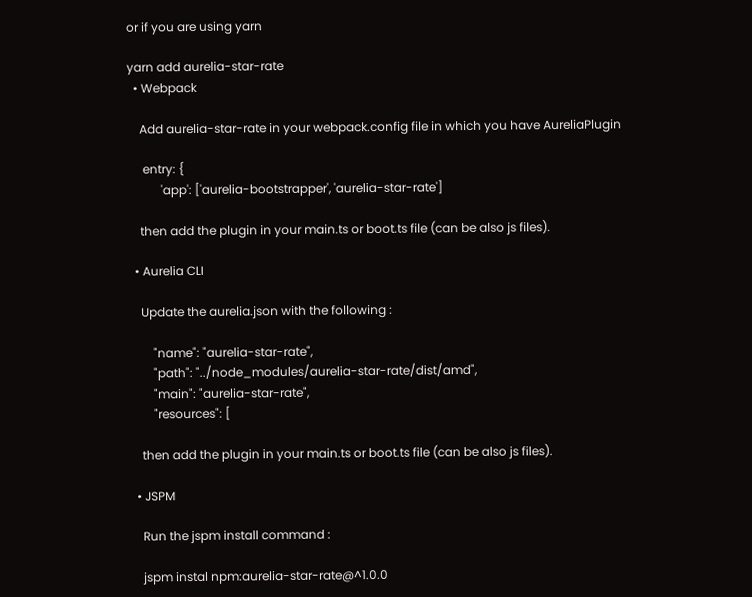or if you are using yarn

yarn add aurelia-star-rate
  • Webpack

    Add aurelia-star-rate in your webpack.config file in which you have AureliaPlugin

     entry: {
           'app': ['aurelia-bootstrapper', 'aurelia-star-rate']

    then add the plugin in your main.ts or boot.ts file (can be also js files).

  • Aurelia CLI

    Update the aurelia.json with the following :

        "name": "aurelia-star-rate",
        "path": "../node_modules/aurelia-star-rate/dist/amd",
        "main": "aurelia-star-rate",
        "resources": [

    then add the plugin in your main.ts or boot.ts file (can be also js files).

  • JSPM

    Run the jspm install command :

    jspm instal npm:aurelia-star-rate@^1.0.0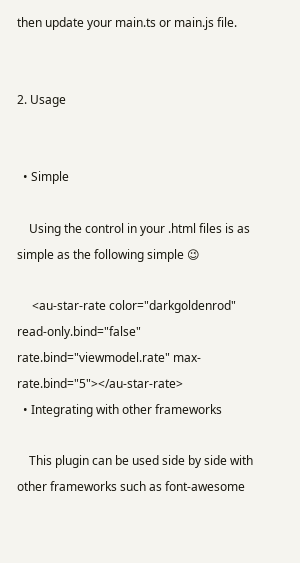then update your main.ts or main.js file.


2. Usage


  • Simple

    Using the control in your .html files is as simple as the following simple 😉

     <au-star-rate color="darkgoldenrod" read-only.bind="false" rate.bind="viewmodel.rate" max-rate.bind="5"></au-star-rate>
  • Integrating with other frameworks

    This plugin can be used side by side with other frameworks such as font-awesome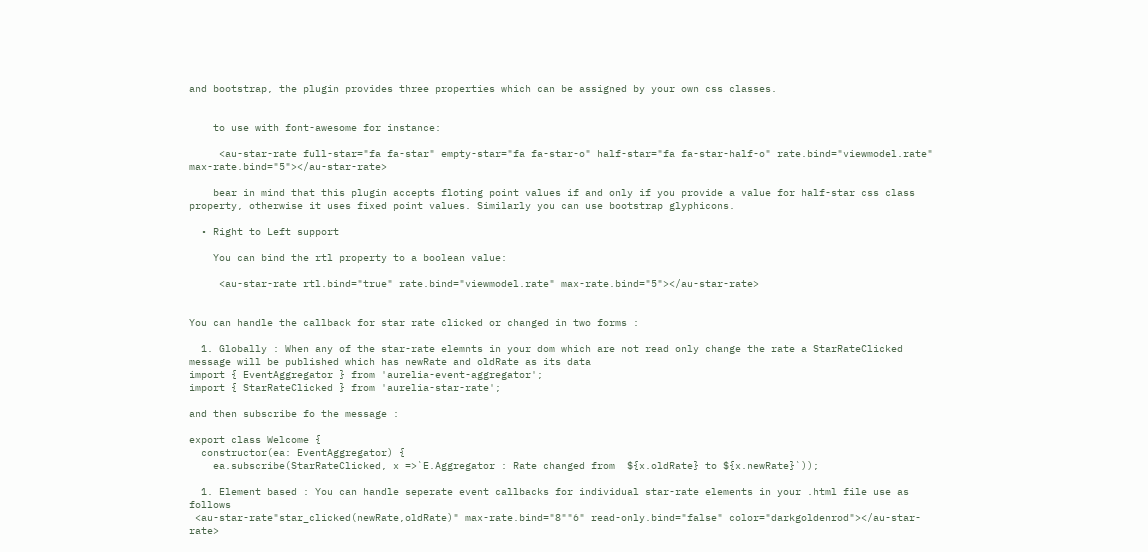and bootstrap, the plugin provides three properties which can be assigned by your own css classes.


    to use with font-awesome for instance:

     <au-star-rate full-star="fa fa-star" empty-star="fa fa-star-o" half-star="fa fa-star-half-o" rate.bind="viewmodel.rate" max-rate.bind="5"></au-star-rate>

    bear in mind that this plugin accepts floting point values if and only if you provide a value for half-star css class property, otherwise it uses fixed point values. Similarly you can use bootstrap glyphicons.

  • Right to Left support

    You can bind the rtl property to a boolean value:

     <au-star-rate rtl.bind="true" rate.bind="viewmodel.rate" max-rate.bind="5"></au-star-rate>


You can handle the callback for star rate clicked or changed in two forms :

  1. Globally : When any of the star-rate elemnts in your dom which are not read only change the rate a StarRateClicked message will be published which has newRate and oldRate as its data
import { EventAggregator } from 'aurelia-event-aggregator';
import { StarRateClicked } from 'aurelia-star-rate';

and then subscribe fo the message :

export class Welcome {
  constructor(ea: EventAggregator) {
    ea.subscribe(StarRateClicked, x =>`E.Aggregator : Rate changed from  ${x.oldRate} to ${x.newRate}`));

  1. Element based : You can handle seperate event callbacks for individual star-rate elements in your .html file use as follows
 <au-star-rate"star_clicked(newRate,oldRate)" max-rate.bind="8""6" read-only.bind="false" color="darkgoldenrod"></au-star-rate>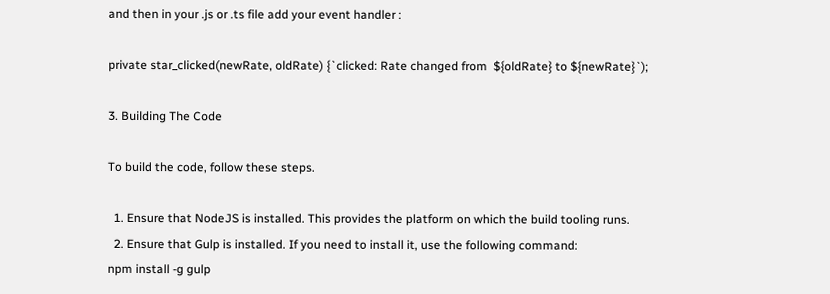and then in your .js or .ts file add your event handler :

private star_clicked(newRate, oldRate) {`clicked: Rate changed from  ${oldRate} to ${newRate}`);

3. Building The Code

To build the code, follow these steps.

  1. Ensure that NodeJS is installed. This provides the platform on which the build tooling runs.
  2. Ensure that Gulp is installed. If you need to install it, use the following command:
npm install -g gulp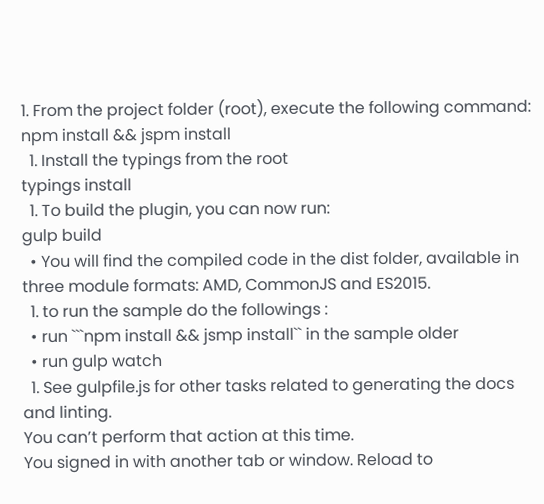1. From the project folder (root), execute the following command:
npm install && jspm install
  1. Install the typings from the root
typings install
  1. To build the plugin, you can now run:
gulp build
  • You will find the compiled code in the dist folder, available in three module formats: AMD, CommonJS and ES2015.
  1. to run the sample do the followings :
  • run ```npm install && jsmp install`` in the sample older
  • run gulp watch
  1. See gulpfile.js for other tasks related to generating the docs and linting.
You can’t perform that action at this time.
You signed in with another tab or window. Reload to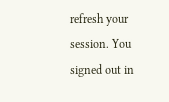refresh your session. You signed out in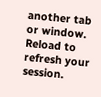another tab or window. Reload to refresh your session.